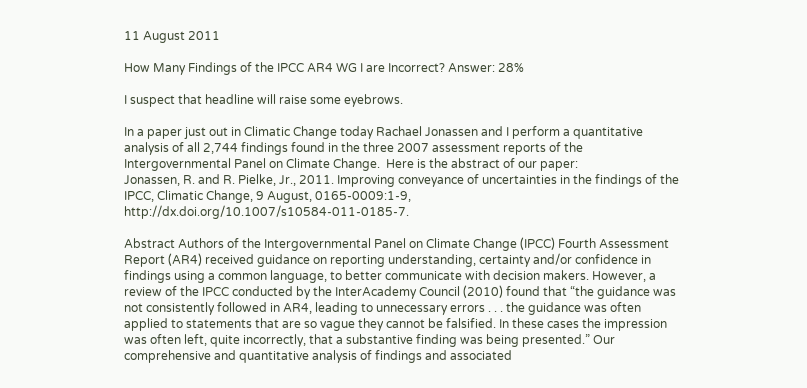11 August 2011

How Many Findings of the IPCC AR4 WG I are Incorrect? Answer: 28%

I suspect that headline will raise some eyebrows.

In a paper just out in Climatic Change today Rachael Jonassen and I perform a quantitative analysis of all 2,744 findings found in the three 2007 assessment reports of the Intergovernmental Panel on Climate Change.  Here is the abstract of our paper:
Jonassen, R. and R. Pielke, Jr., 2011. Improving conveyance of uncertainties in the findings of the IPCC, Climatic Change, 9 August, 0165-0009:1-9, http://dx.doi.org/10.1007/s10584-011-0185-7.

Abstract Authors of the Intergovernmental Panel on Climate Change (IPCC) Fourth Assessment Report (AR4) received guidance on reporting understanding, certainty and/or confidence in findings using a common language, to better communicate with decision makers. However, a review of the IPCC conducted by the InterAcademy Council (2010) found that “the guidance was not consistently followed in AR4, leading to unnecessary errors . . . the guidance was often applied to statements that are so vague they cannot be falsified. In these cases the impression was often left, quite incorrectly, that a substantive finding was being presented.” Our comprehensive and quantitative analysis of findings and associated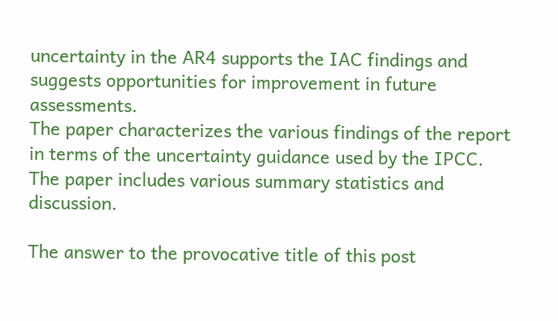uncertainty in the AR4 supports the IAC findings and suggests opportunities for improvement in future assessments.
The paper characterizes the various findings of the report in terms of the uncertainty guidance used by the IPCC.  The paper includes various summary statistics and discussion.

The answer to the provocative title of this post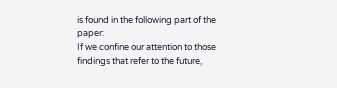is found in the following part of the paper:
If we confine our attention to those findings that refer to the future,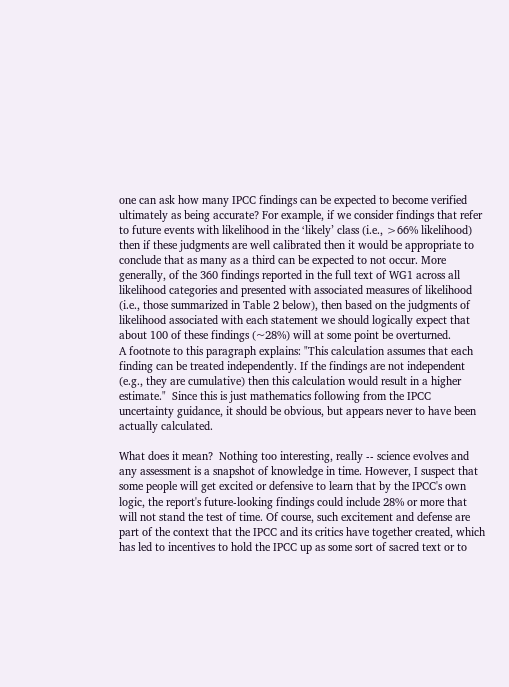one can ask how many IPCC findings can be expected to become verified ultimately as being accurate? For example, if we consider findings that refer to future events with likelihood in the ‘likely’ class (i.e., >66% likelihood) then if these judgments are well calibrated then it would be appropriate to conclude that as many as a third can be expected to not occur. More generally, of the 360 findings reported in the full text of WG1 across all likelihood categories and presented with associated measures of likelihood (i.e., those summarized in Table 2 below), then based on the judgments of likelihood associated with each statement we should logically expect that about 100 of these findings (~28%) will at some point be overturned.
A footnote to this paragraph explains: "This calculation assumes that each finding can be treated independently. If the findings are not independent (e.g., they are cumulative) then this calculation would result in a higher estimate."  Since this is just mathematics following from the IPCC uncertainty guidance, it should be obvious, but appears never to have been actually calculated.

What does it mean?  Nothing too interesting, really -- science evolves and any assessment is a snapshot of knowledge in time. However, I suspect that some people will get excited or defensive to learn that by the IPCC's own logic, the report's future-looking findings could include 28% or more that will not stand the test of time. Of course, such excitement and defense are part of the context that the IPCC and its critics have together created, which has led to incentives to hold the IPCC up as some sort of sacred text or to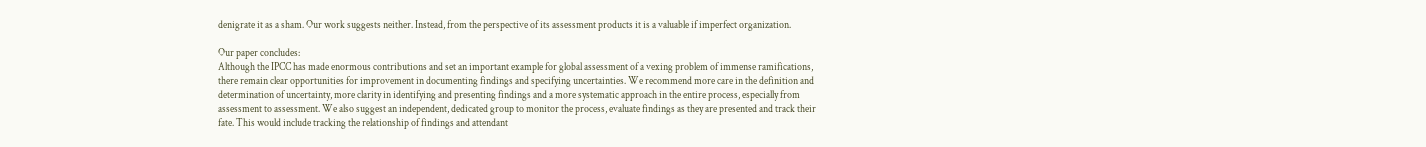denigrate it as a sham. Our work suggests neither. Instead, from the perspective of its assessment products it is a valuable if imperfect organization.

Our paper concludes:
Although the IPCC has made enormous contributions and set an important example for global assessment of a vexing problem of immense ramifications, there remain clear opportunities for improvement in documenting findings and specifying uncertainties. We recommend more care in the definition and determination of uncertainty, more clarity in identifying and presenting findings and a more systematic approach in the entire process, especially from assessment to assessment. We also suggest an independent, dedicated group to monitor the process, evaluate findings as they are presented and track their fate. This would include tracking the relationship of findings and attendant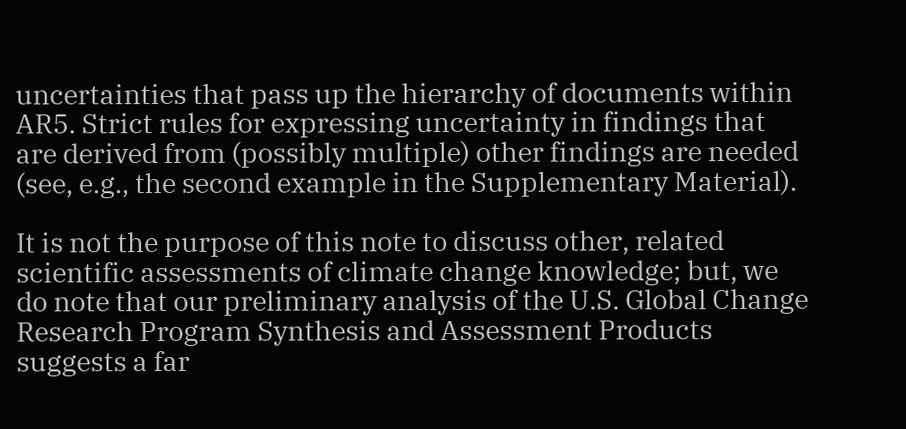uncertainties that pass up the hierarchy of documents within AR5. Strict rules for expressing uncertainty in findings that are derived from (possibly multiple) other findings are needed (see, e.g., the second example in the Supplementary Material).

It is not the purpose of this note to discuss other, related scientific assessments of climate change knowledge; but, we do note that our preliminary analysis of the U.S. Global Change Research Program Synthesis and Assessment Products suggests a far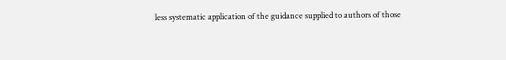less systematic application of the guidance supplied to authors of those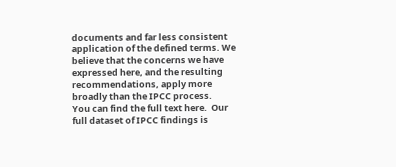documents and far less consistent application of the defined terms. We believe that the concerns we have expressed here, and the resulting recommendations, apply more broadly than the IPCC process.
You can find the full text here.  Our full dataset of IPCC findings is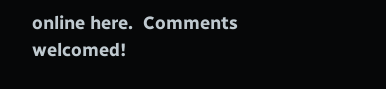online here.  Comments welcomed!